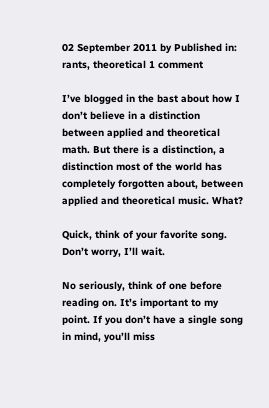02 September 2011 by Published in: rants, theoretical 1 comment

I’ve blogged in the bast about how I don’t believe in a distinction between applied and theoretical math. But there is a distinction, a distinction most of the world has completely forgotten about, between applied and theoretical music. What?

Quick, think of your favorite song. Don’t worry, I’ll wait.

No seriously, think of one before reading on. It’s important to my point. If you don’t have a single song in mind, you’ll miss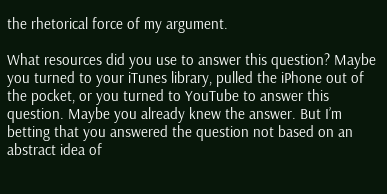the rhetorical force of my argument.

What resources did you use to answer this question? Maybe you turned to your iTunes library, pulled the iPhone out of the pocket, or you turned to YouTube to answer this question. Maybe you already knew the answer. But I’m betting that you answered the question not based on an abstract idea of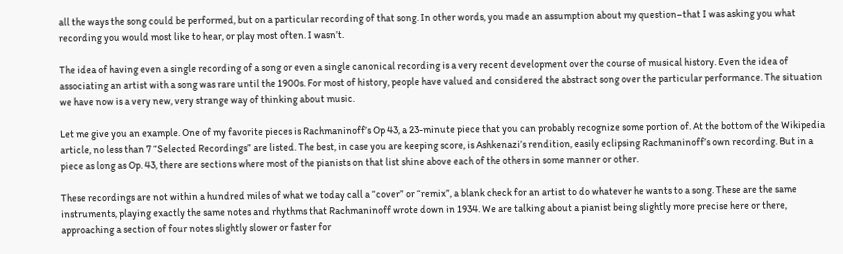all the ways the song could be performed, but on a particular recording of that song. In other words, you made an assumption about my question–that I was asking you what recording you would most like to hear, or play most often. I wasn’t.

The idea of having even a single recording of a song or even a single canonical recording is a very recent development over the course of musical history. Even the idea of associating an artist with a song was rare until the 1900s. For most of history, people have valued and considered the abstract song over the particular performance. The situation we have now is a very new, very strange way of thinking about music.

Let me give you an example. One of my favorite pieces is Rachmaninoff’s Op 43, a 23-minute piece that you can probably recognize some portion of. At the bottom of the Wikipedia article, no less than 7 “Selected Recordings” are listed. The best, in case you are keeping score, is Ashkenazi’s rendition, easily eclipsing Rachmaninoff’s own recording. But in a piece as long as Op. 43, there are sections where most of the pianists on that list shine above each of the others in some manner or other.

These recordings are not within a hundred miles of what we today call a “cover” or “remix”, a blank check for an artist to do whatever he wants to a song. These are the same instruments, playing exactly the same notes and rhythms that Rachmaninoff wrote down in 1934. We are talking about a pianist being slightly more precise here or there, approaching a section of four notes slightly slower or faster for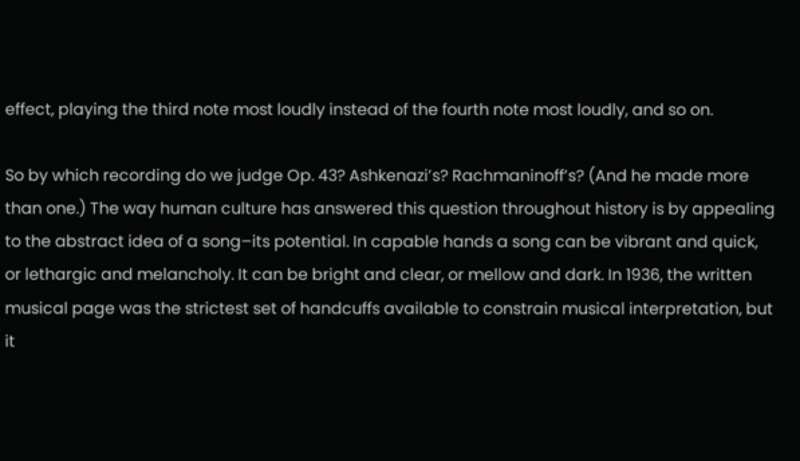effect, playing the third note most loudly instead of the fourth note most loudly, and so on.

So by which recording do we judge Op. 43? Ashkenazi’s? Rachmaninoff’s? (And he made more than one.) The way human culture has answered this question throughout history is by appealing to the abstract idea of a song–its potential. In capable hands a song can be vibrant and quick, or lethargic and melancholy. It can be bright and clear, or mellow and dark. In 1936, the written musical page was the strictest set of handcuffs available to constrain musical interpretation, but it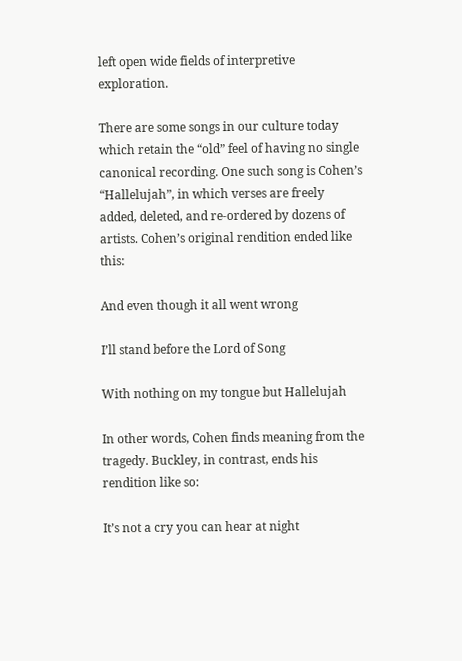left open wide fields of interpretive exploration.

There are some songs in our culture today which retain the “old” feel of having no single canonical recording. One such song is Cohen’s “Hallelujah”, in which verses are freely added, deleted, and re-ordered by dozens of artists. Cohen’s original rendition ended like this:

And even though it all went wrong

I’ll stand before the Lord of Song

With nothing on my tongue but Hallelujah

In other words, Cohen finds meaning from the tragedy. Buckley, in contrast, ends his rendition like so:

It’s not a cry you can hear at night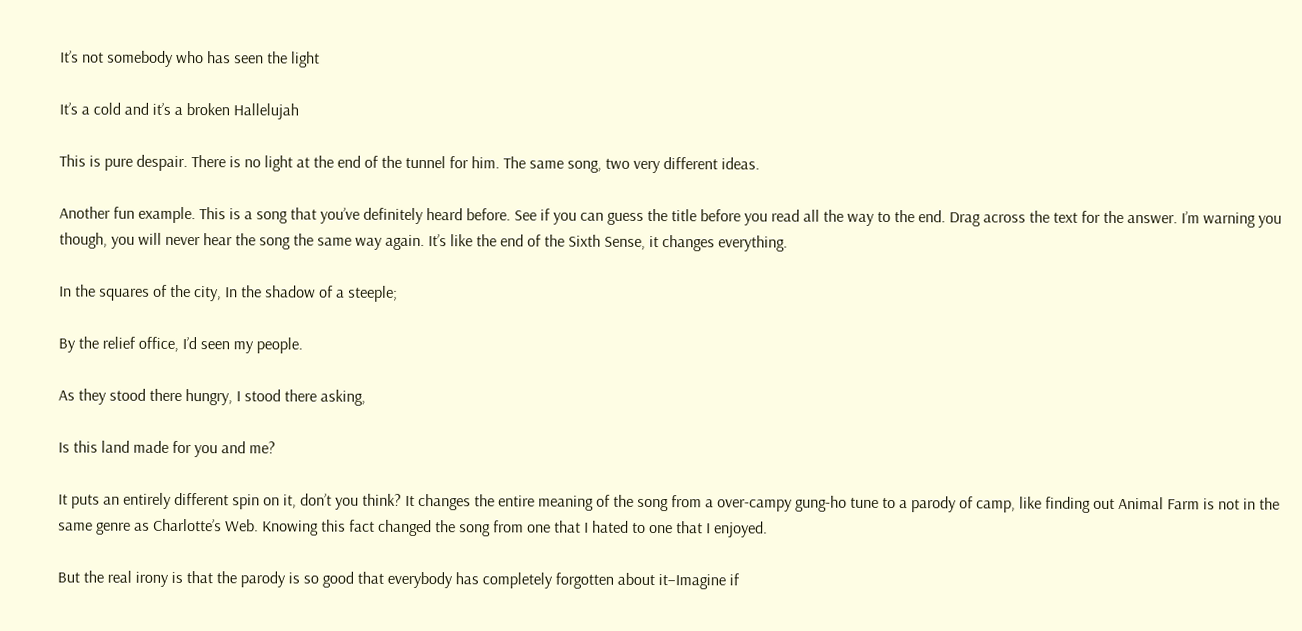It’s not somebody who has seen the light

It’s a cold and it’s a broken Hallelujah

This is pure despair. There is no light at the end of the tunnel for him. The same song, two very different ideas.

Another fun example. This is a song that you’ve definitely heard before. See if you can guess the title before you read all the way to the end. Drag across the text for the answer. I’m warning you though, you will never hear the song the same way again. It’s like the end of the Sixth Sense, it changes everything.

In the squares of the city, In the shadow of a steeple;

By the relief office, I’d seen my people.

As they stood there hungry, I stood there asking,

Is this land made for you and me?

It puts an entirely different spin on it, don’t you think? It changes the entire meaning of the song from a over-campy gung-ho tune to a parody of camp, like finding out Animal Farm is not in the same genre as Charlotte’s Web. Knowing this fact changed the song from one that I hated to one that I enjoyed.

But the real irony is that the parody is so good that everybody has completely forgotten about it–Imagine if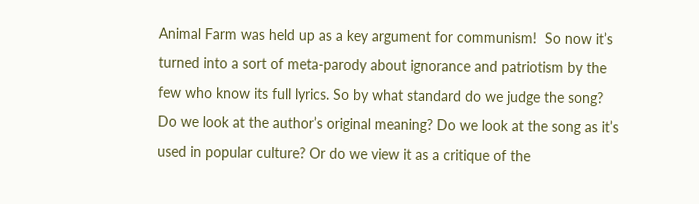Animal Farm was held up as a key argument for communism!  So now it’s turned into a sort of meta-parody about ignorance and patriotism by the few who know its full lyrics. So by what standard do we judge the song? Do we look at the author’s original meaning? Do we look at the song as it’s used in popular culture? Or do we view it as a critique of the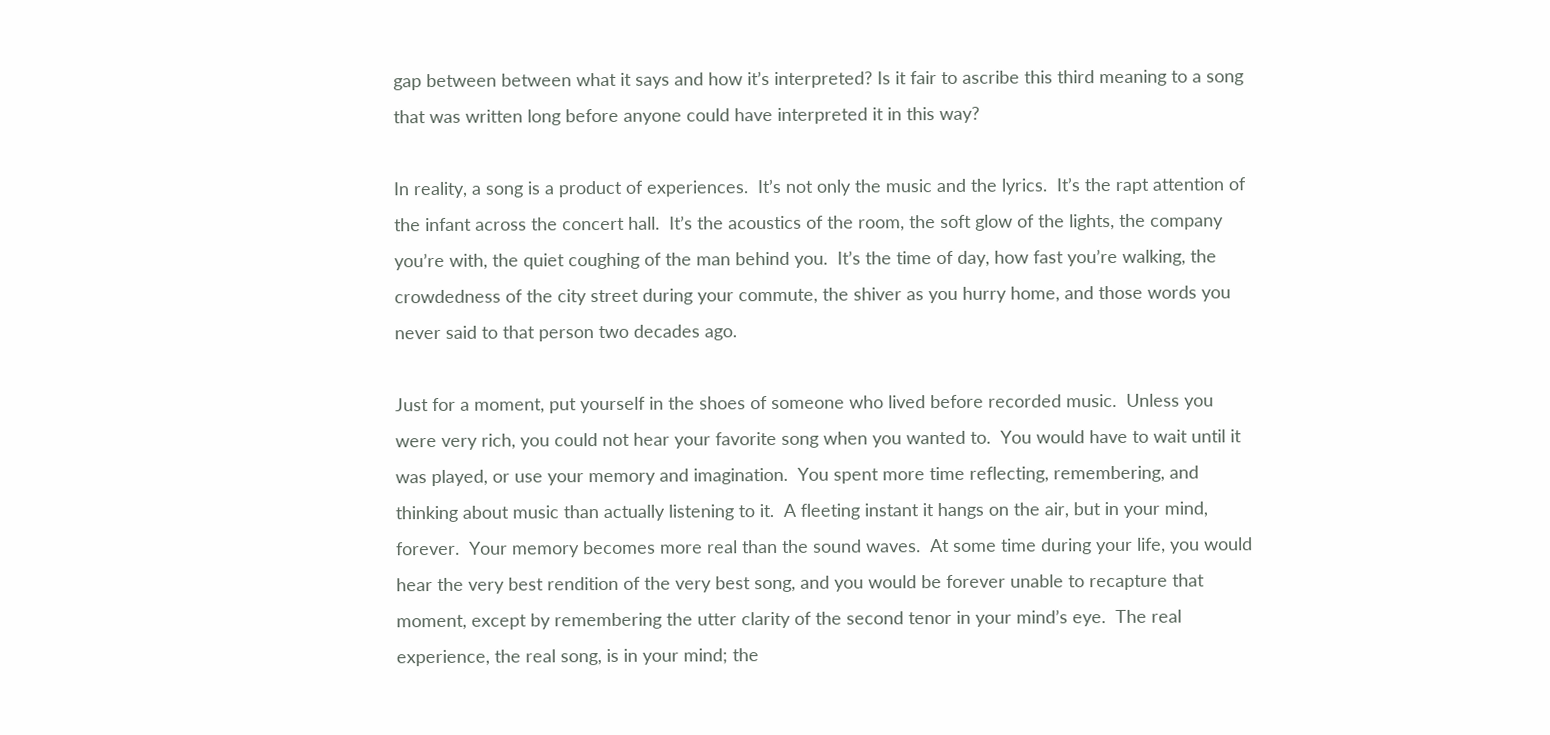gap between between what it says and how it’s interpreted? Is it fair to ascribe this third meaning to a song that was written long before anyone could have interpreted it in this way?

In reality, a song is a product of experiences.  It’s not only the music and the lyrics.  It’s the rapt attention of the infant across the concert hall.  It’s the acoustics of the room, the soft glow of the lights, the company you’re with, the quiet coughing of the man behind you.  It’s the time of day, how fast you’re walking, the crowdedness of the city street during your commute, the shiver as you hurry home, and those words you never said to that person two decades ago.

Just for a moment, put yourself in the shoes of someone who lived before recorded music.  Unless you were very rich, you could not hear your favorite song when you wanted to.  You would have to wait until it was played, or use your memory and imagination.  You spent more time reflecting, remembering, and thinking about music than actually listening to it.  A fleeting instant it hangs on the air, but in your mind, forever.  Your memory becomes more real than the sound waves.  At some time during your life, you would hear the very best rendition of the very best song, and you would be forever unable to recapture that moment, except by remembering the utter clarity of the second tenor in your mind’s eye.  The real experience, the real song, is in your mind; the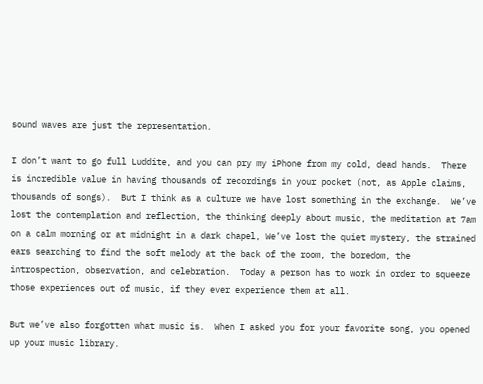sound waves are just the representation.

I don’t want to go full Luddite, and you can pry my iPhone from my cold, dead hands.  There is incredible value in having thousands of recordings in your pocket (not, as Apple claims, thousands of songs).  But I think as a culture we have lost something in the exchange.  We’ve lost the contemplation and reflection, the thinking deeply about music, the meditation at 7am on a calm morning or at midnight in a dark chapel, We’ve lost the quiet mystery, the strained ears searching to find the soft melody at the back of the room, the boredom, the introspection, observation, and celebration.  Today a person has to work in order to squeeze those experiences out of music, if they ever experience them at all.

But we’ve also forgotten what music is.  When I asked you for your favorite song, you opened up your music library.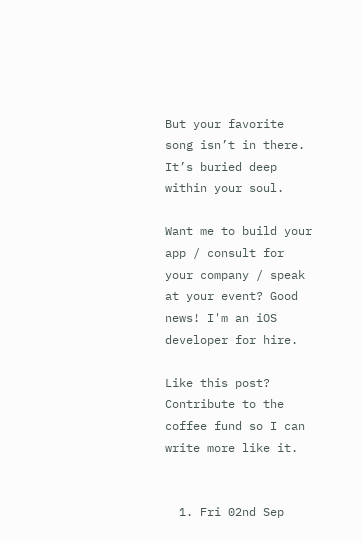But your favorite song isn’t in there.  It’s buried deep within your soul.

Want me to build your app / consult for your company / speak at your event? Good news! I'm an iOS developer for hire.

Like this post? Contribute to the coffee fund so I can write more like it.


  1. Fri 02nd Sep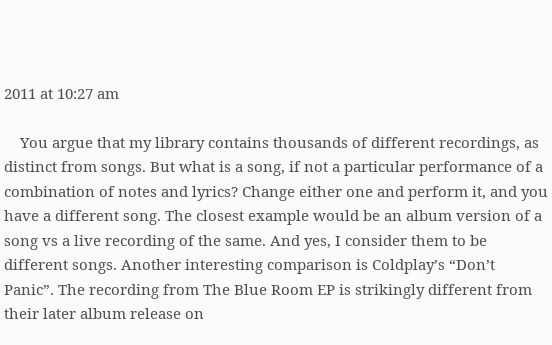2011 at 10:27 am

    You argue that my library contains thousands of different recordings, as distinct from songs. But what is a song, if not a particular performance of a combination of notes and lyrics? Change either one and perform it, and you have a different song. The closest example would be an album version of a song vs a live recording of the same. And yes, I consider them to be different songs. Another interesting comparison is Coldplay’s “Don’t Panic”. The recording from The Blue Room EP is strikingly different from their later album release on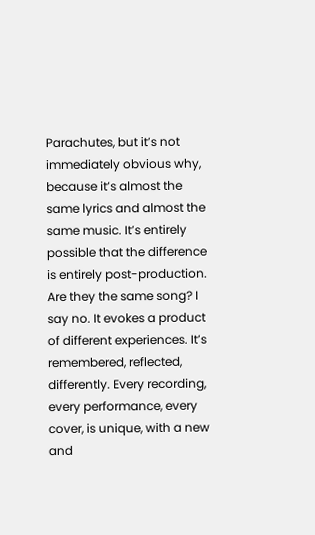Parachutes, but it’s not immediately obvious why, because it’s almost the same lyrics and almost the same music. It’s entirely possible that the difference is entirely post-production. Are they the same song? I say no. It evokes a product of different experiences. It’s remembered, reflected, differently. Every recording, every performance, every cover, is unique, with a new and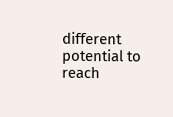different potential to reach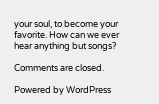your soul, to become your favorite. How can we ever hear anything but songs?

Comments are closed.

Powered by WordPress